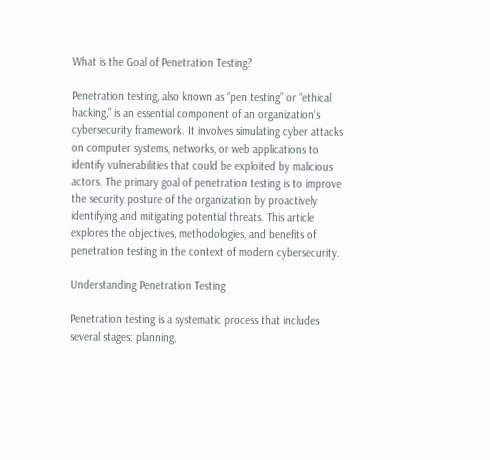What is the Goal of Penetration Testing?

Penetration testing, also known as “pen testing” or “ethical hacking,” is an essential component of an organization’s cybersecurity framework. It involves simulating cyber attacks on computer systems, networks, or web applications to identify vulnerabilities that could be exploited by malicious actors. The primary goal of penetration testing is to improve the security posture of the organization by proactively identifying and mitigating potential threats. This article explores the objectives, methodologies, and benefits of penetration testing in the context of modern cybersecurity.

Understanding Penetration Testing

Penetration testing is a systematic process that includes several stages: planning,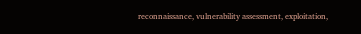reconnaissance, vulnerability assessment, exploitation,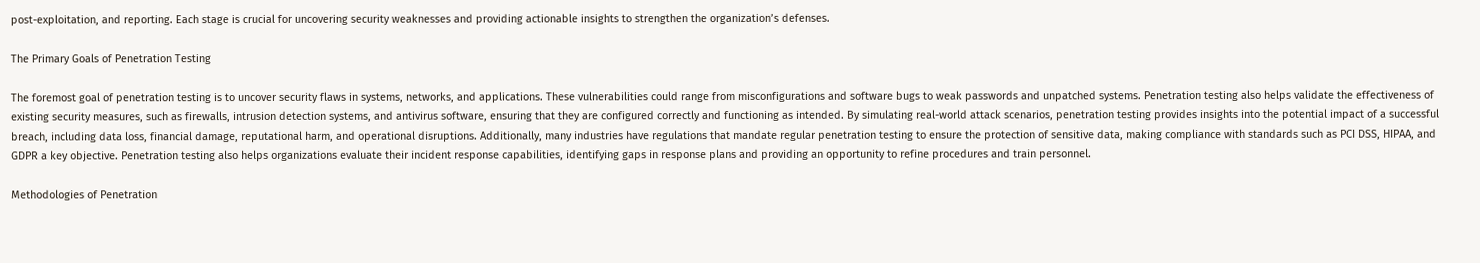post-exploitation, and reporting. Each stage is crucial for uncovering security weaknesses and providing actionable insights to strengthen the organization’s defenses.

The Primary Goals of Penetration Testing

The foremost goal of penetration testing is to uncover security flaws in systems, networks, and applications. These vulnerabilities could range from misconfigurations and software bugs to weak passwords and unpatched systems. Penetration testing also helps validate the effectiveness of existing security measures, such as firewalls, intrusion detection systems, and antivirus software, ensuring that they are configured correctly and functioning as intended. By simulating real-world attack scenarios, penetration testing provides insights into the potential impact of a successful breach, including data loss, financial damage, reputational harm, and operational disruptions. Additionally, many industries have regulations that mandate regular penetration testing to ensure the protection of sensitive data, making compliance with standards such as PCI DSS, HIPAA, and GDPR a key objective. Penetration testing also helps organizations evaluate their incident response capabilities, identifying gaps in response plans and providing an opportunity to refine procedures and train personnel.

Methodologies of Penetration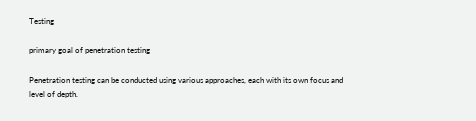Testing

primary goal of penetration testing

Penetration testing can be conducted using various approaches, each with its own focus and level of depth.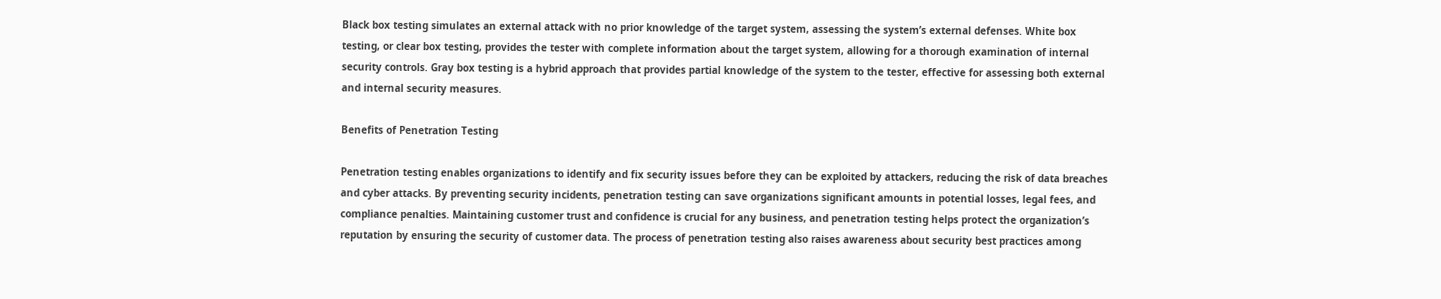Black box testing simulates an external attack with no prior knowledge of the target system, assessing the system’s external defenses. White box testing, or clear box testing, provides the tester with complete information about the target system, allowing for a thorough examination of internal security controls. Gray box testing is a hybrid approach that provides partial knowledge of the system to the tester, effective for assessing both external and internal security measures.

Benefits of Penetration Testing

Penetration testing enables organizations to identify and fix security issues before they can be exploited by attackers, reducing the risk of data breaches and cyber attacks. By preventing security incidents, penetration testing can save organizations significant amounts in potential losses, legal fees, and compliance penalties. Maintaining customer trust and confidence is crucial for any business, and penetration testing helps protect the organization’s reputation by ensuring the security of customer data. The process of penetration testing also raises awareness about security best practices among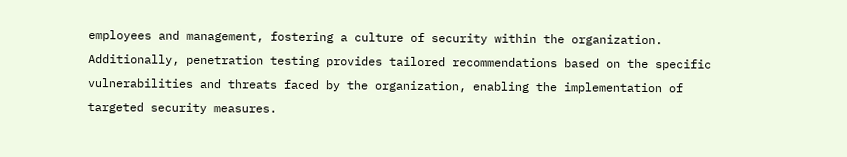employees and management, fostering a culture of security within the organization. Additionally, penetration testing provides tailored recommendations based on the specific vulnerabilities and threats faced by the organization, enabling the implementation of targeted security measures.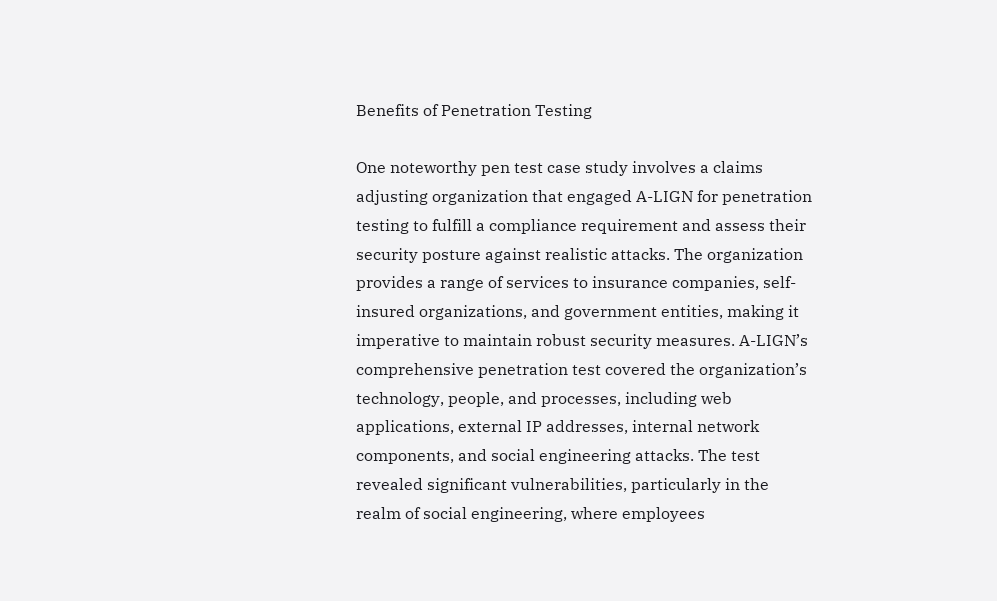Benefits of Penetration Testing

One noteworthy pen test case study involves a claims adjusting organization that engaged A-LIGN for penetration testing to fulfill a compliance requirement and assess their security posture against realistic attacks. The organization provides a range of services to insurance companies, self-insured organizations, and government entities, making it imperative to maintain robust security measures. A-LIGN’s comprehensive penetration test covered the organization’s technology, people, and processes, including web applications, external IP addresses, internal network components, and social engineering attacks. The test revealed significant vulnerabilities, particularly in the realm of social engineering, where employees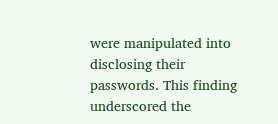were manipulated into disclosing their passwords. This finding underscored the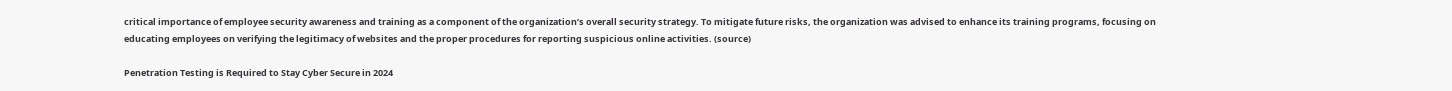critical importance of employee security awareness and training as a component of the organization’s overall security strategy. To mitigate future risks, the organization was advised to enhance its training programs, focusing on educating employees on verifying the legitimacy of websites and the proper procedures for reporting suspicious online activities. (source)

Penetration Testing is Required to Stay Cyber Secure in 2024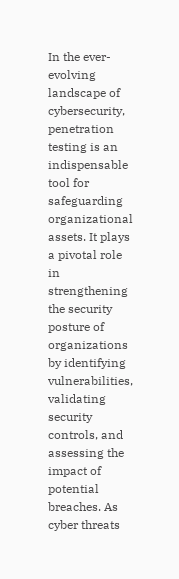In the ever-evolving landscape of cybersecurity, penetration testing is an indispensable tool for safeguarding organizational assets. It plays a pivotal role in strengthening the security posture of organizations by identifying vulnerabilities, validating security controls, and assessing the impact of potential breaches. As cyber threats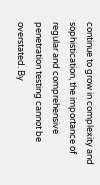continue to grow in complexity and sophistication, the importance of regular and comprehensive penetration testing cannot be overstated. By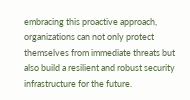embracing this proactive approach, organizations can not only protect themselves from immediate threats but also build a resilient and robust security infrastructure for the future.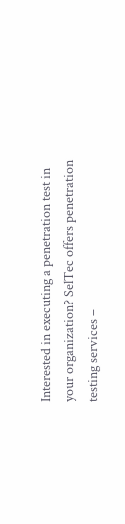Interested in executing a penetration test in your organization? SelTec offers penetration testing services –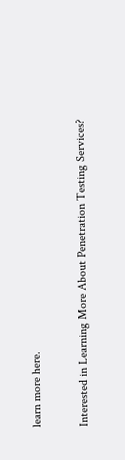learn more here.

Interested in Learning More About Penetration Testing Services?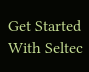Get Started With Seltec